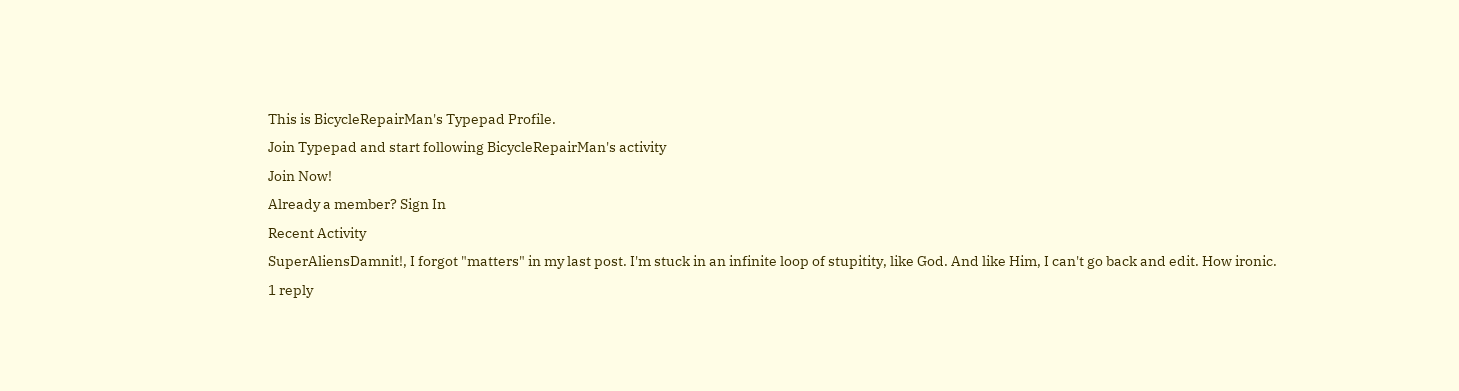This is BicycleRepairMan's Typepad Profile.
Join Typepad and start following BicycleRepairMan's activity
Join Now!
Already a member? Sign In
Recent Activity
SuperAliensDamnit!, I forgot "matters" in my last post. I'm stuck in an infinite loop of stupitity, like God. And like Him, I can't go back and edit. How ironic.
1 reply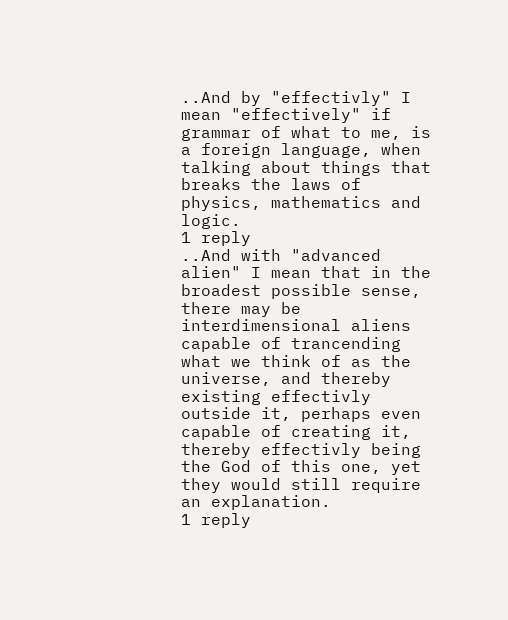..And by "effectivly" I mean "effectively" if grammar of what to me, is a foreign language, when talking about things that breaks the laws of physics, mathematics and logic.
1 reply
..And with "advanced alien" I mean that in the broadest possible sense, there may be interdimensional aliens capable of trancending what we think of as the universe, and thereby existing effectivly outside it, perhaps even capable of creating it, thereby effectivly being the God of this one, yet they would still require an explanation.
1 reply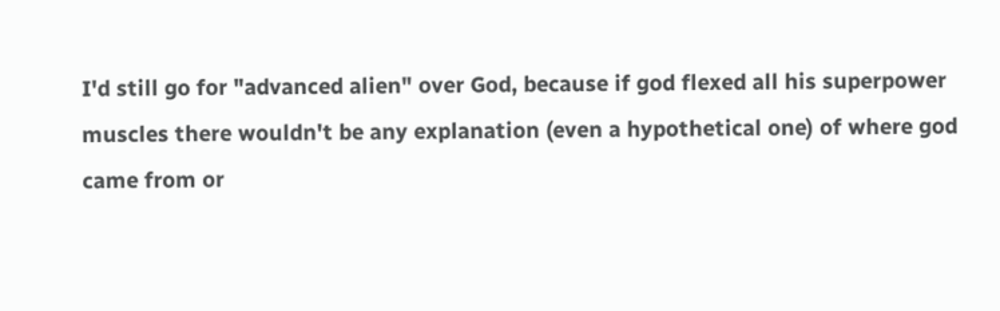I'd still go for "advanced alien" over God, because if god flexed all his superpower muscles there wouldn't be any explanation (even a hypothetical one) of where god came from or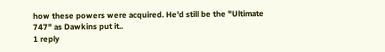how these powers were acquired. He'd still be the "Ultimate 747" as Dawkins put it..
1 reply